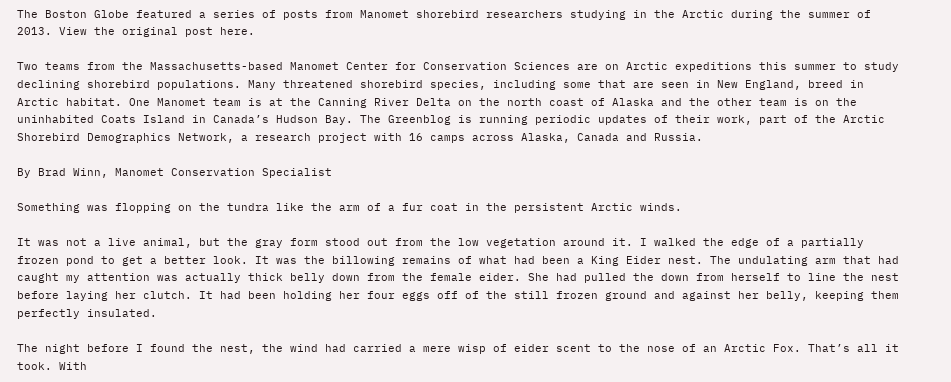The Boston Globe featured a series of posts from Manomet shorebird researchers studying in the Arctic during the summer of 2013. View the original post here.

Two teams from the Massachusetts-based Manomet Center for Conservation Sciences are on Arctic expeditions this summer to study declining shorebird populations. Many threatened shorebird species, including some that are seen in New England, breed in Arctic habitat. One Manomet team is at the Canning River Delta on the north coast of Alaska and the other team is on the uninhabited Coats Island in Canada’s Hudson Bay. The Greenblog is running periodic updates of their work, part of the Arctic Shorebird Demographics Network, a research project with 16 camps across Alaska, Canada and Russia.

By Brad Winn, Manomet Conservation Specialist

Something was flopping on the tundra like the arm of a fur coat in the persistent Arctic winds.

It was not a live animal, but the gray form stood out from the low vegetation around it. I walked the edge of a partially frozen pond to get a better look. It was the billowing remains of what had been a King Eider nest. The undulating arm that had caught my attention was actually thick belly down from the female eider. She had pulled the down from herself to line the nest before laying her clutch. It had been holding her four eggs off of the still frozen ground and against her belly, keeping them perfectly insulated.

The night before I found the nest, the wind had carried a mere wisp of eider scent to the nose of an Arctic Fox. That’s all it took. With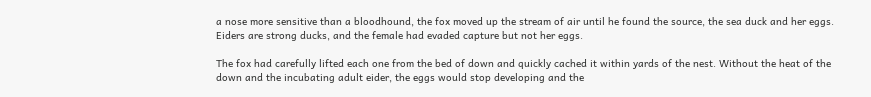a nose more sensitive than a bloodhound, the fox moved up the stream of air until he found the source, the sea duck and her eggs. Eiders are strong ducks, and the female had evaded capture but not her eggs.

The fox had carefully lifted each one from the bed of down and quickly cached it within yards of the nest. Without the heat of the down and the incubating adult eider, the eggs would stop developing and the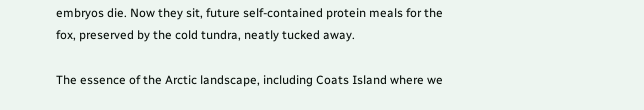embryos die. Now they sit, future self-contained protein meals for the fox, preserved by the cold tundra, neatly tucked away.

The essence of the Arctic landscape, including Coats Island where we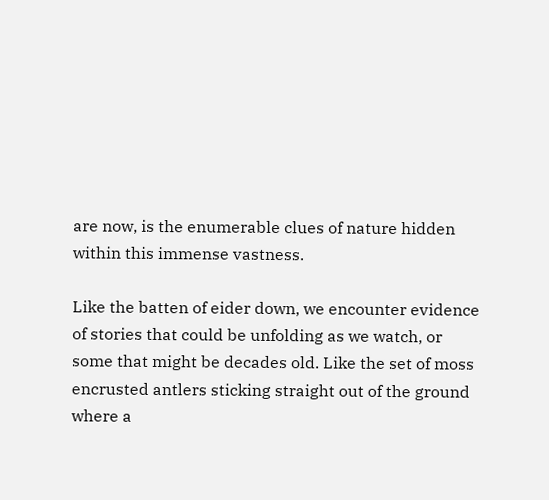are now, is the enumerable clues of nature hidden within this immense vastness.

Like the batten of eider down, we encounter evidence of stories that could be unfolding as we watch, or some that might be decades old. Like the set of moss encrusted antlers sticking straight out of the ground where a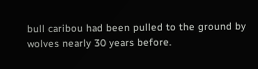bull caribou had been pulled to the ground by wolves nearly 30 years before.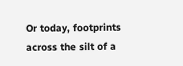Or today, footprints across the silt of a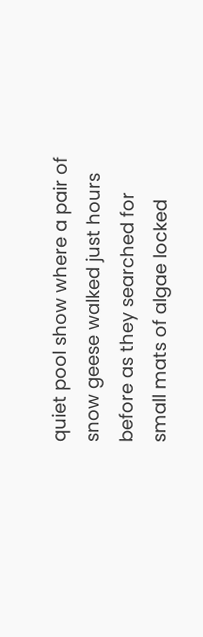quiet pool show where a pair of snow geese walked just hours before as they searched for small mats of algae locked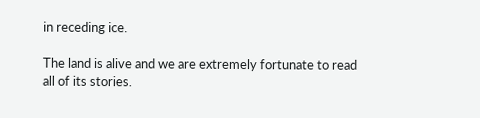in receding ice.

The land is alive and we are extremely fortunate to read all of its stories.